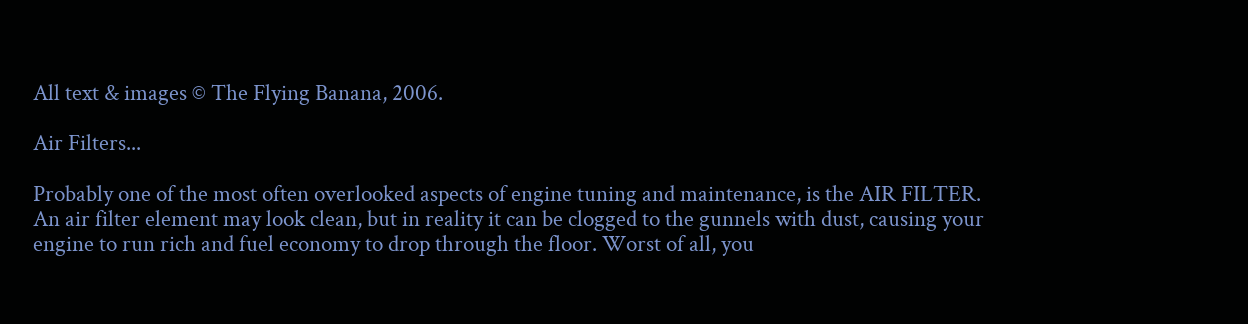All text & images © The Flying Banana, 2006.

Air Filters...

Probably one of the most often overlooked aspects of engine tuning and maintenance, is the AIR FILTER. An air filter element may look clean, but in reality it can be clogged to the gunnels with dust, causing your engine to run rich and fuel economy to drop through the floor. Worst of all, you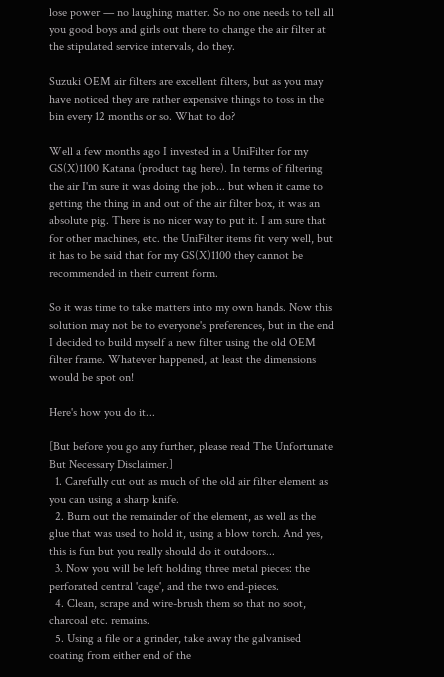lose power — no laughing matter. So no one needs to tell all you good boys and girls out there to change the air filter at the stipulated service intervals, do they.

Suzuki OEM air filters are excellent filters, but as you may have noticed they are rather expensive things to toss in the bin every 12 months or so. What to do?

Well a few months ago I invested in a UniFilter for my GS(X)1100 Katana (product tag here). In terms of filtering the air I'm sure it was doing the job... but when it came to getting the thing in and out of the air filter box, it was an absolute pig. There is no nicer way to put it. I am sure that for other machines, etc. the UniFilter items fit very well, but it has to be said that for my GS(X)1100 they cannot be recommended in their current form.

So it was time to take matters into my own hands. Now this solution may not be to everyone's preferences, but in the end I decided to build myself a new filter using the old OEM filter frame. Whatever happened, at least the dimensions would be spot on!

Here's how you do it...

[But before you go any further, please read The Unfortunate But Necessary Disclaimer.]
  1. Carefully cut out as much of the old air filter element as you can using a sharp knife.
  2. Burn out the remainder of the element, as well as the glue that was used to hold it, using a blow torch. And yes, this is fun but you really should do it outdoors...
  3. Now you will be left holding three metal pieces: the perforated central 'cage', and the two end-pieces.
  4. Clean, scrape and wire-brush them so that no soot, charcoal etc. remains.
  5. Using a file or a grinder, take away the galvanised coating from either end of the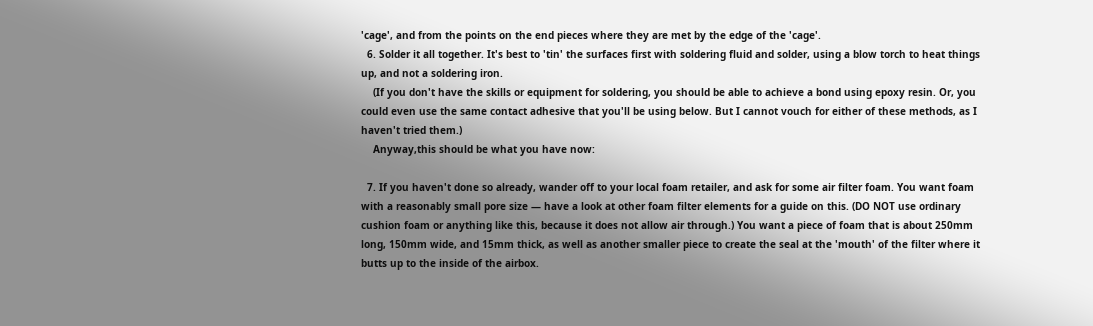'cage', and from the points on the end pieces where they are met by the edge of the 'cage'.
  6. Solder it all together. It's best to 'tin' the surfaces first with soldering fluid and solder, using a blow torch to heat things up, and not a soldering iron.
    (If you don't have the skills or equipment for soldering, you should be able to achieve a bond using epoxy resin. Or, you could even use the same contact adhesive that you'll be using below. But I cannot vouch for either of these methods, as I haven't tried them.)
    Anyway,this should be what you have now:

  7. If you haven't done so already, wander off to your local foam retailer, and ask for some air filter foam. You want foam with a reasonably small pore size — have a look at other foam filter elements for a guide on this. (DO NOT use ordinary cushion foam or anything like this, because it does not allow air through.) You want a piece of foam that is about 250mm long, 150mm wide, and 15mm thick, as well as another smaller piece to create the seal at the 'mouth' of the filter where it butts up to the inside of the airbox.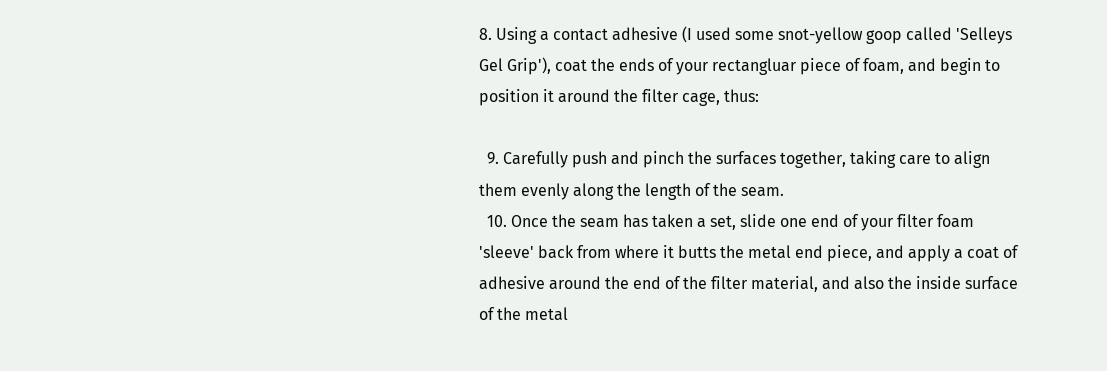8. Using a contact adhesive (I used some snot-yellow goop called 'Selleys Gel Grip'), coat the ends of your rectangluar piece of foam, and begin to position it around the filter cage, thus:

  9. Carefully push and pinch the surfaces together, taking care to align them evenly along the length of the seam.
  10. Once the seam has taken a set, slide one end of your filter foam 'sleeve' back from where it butts the metal end piece, and apply a coat of adhesive around the end of the filter material, and also the inside surface of the metal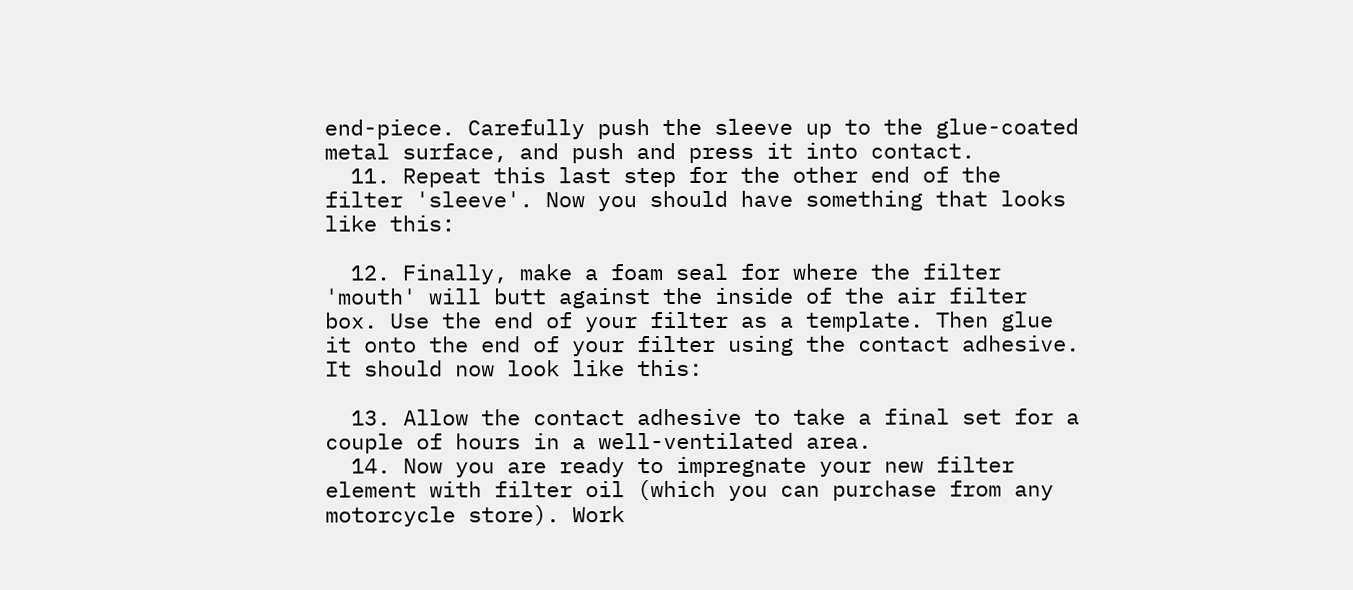end-piece. Carefully push the sleeve up to the glue-coated metal surface, and push and press it into contact.
  11. Repeat this last step for the other end of the filter 'sleeve'. Now you should have something that looks like this:

  12. Finally, make a foam seal for where the filter 'mouth' will butt against the inside of the air filter box. Use the end of your filter as a template. Then glue it onto the end of your filter using the contact adhesive. It should now look like this:

  13. Allow the contact adhesive to take a final set for a couple of hours in a well-ventilated area.
  14. Now you are ready to impregnate your new filter element with filter oil (which you can purchase from any motorcycle store). Work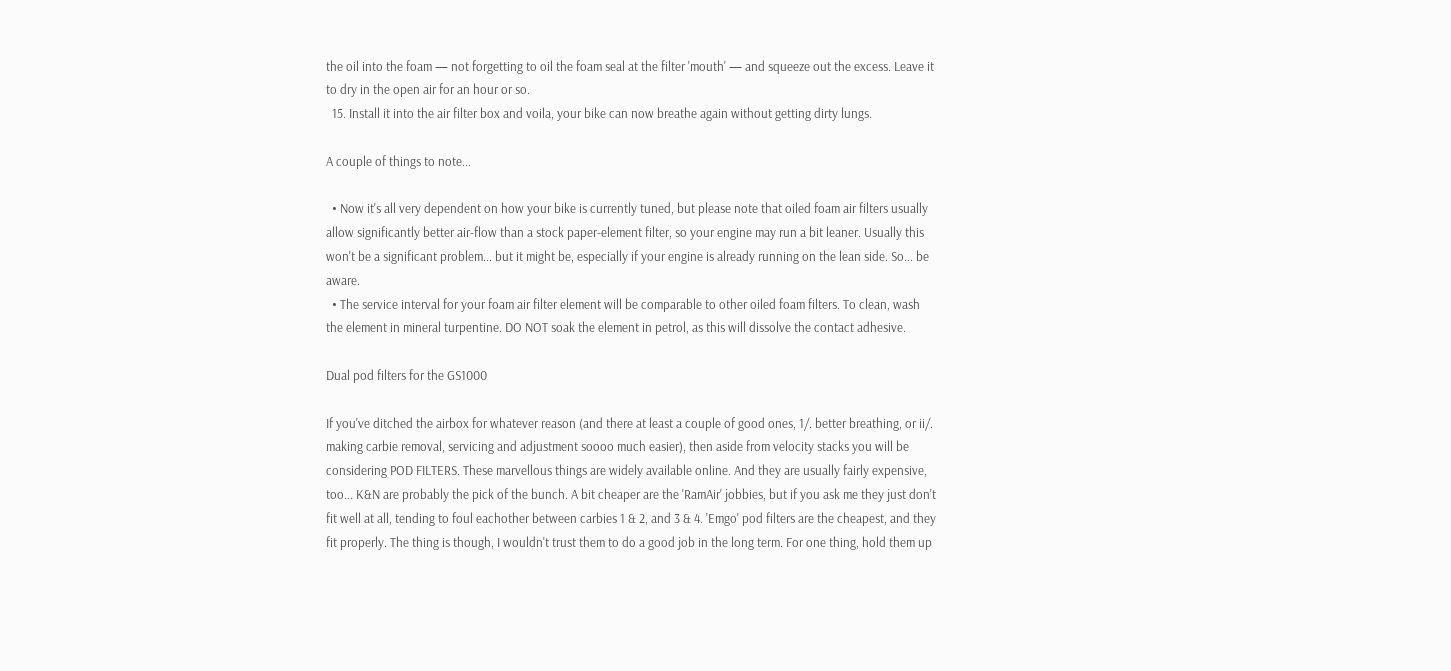the oil into the foam — not forgetting to oil the foam seal at the filter 'mouth' — and squeeze out the excess. Leave it to dry in the open air for an hour or so.
  15. Install it into the air filter box and voila, your bike can now breathe again without getting dirty lungs.

A couple of things to note...

  • Now it's all very dependent on how your bike is currently tuned, but please note that oiled foam air filters usually allow significantly better air-flow than a stock paper-element filter, so your engine may run a bit leaner. Usually this won't be a significant problem... but it might be, especially if your engine is already running on the lean side. So... be aware.
  • The service interval for your foam air filter element will be comparable to other oiled foam filters. To clean, wash the element in mineral turpentine. DO NOT soak the element in petrol, as this will dissolve the contact adhesive.

Dual pod filters for the GS1000

If you've ditched the airbox for whatever reason (and there at least a couple of good ones, 1/. better breathing, or ii/. making carbie removal, servicing and adjustment soooo much easier), then aside from velocity stacks you will be considering POD FILTERS. These marvellous things are widely available online. And they are usually fairly expensive, too... K&N are probably the pick of the bunch. A bit cheaper are the 'RamAir' jobbies, but if you ask me they just don't fit well at all, tending to foul eachother between carbies 1 & 2, and 3 & 4. 'Emgo' pod filters are the cheapest, and they fit properly. The thing is though, I wouldn't trust them to do a good job in the long term. For one thing, hold them up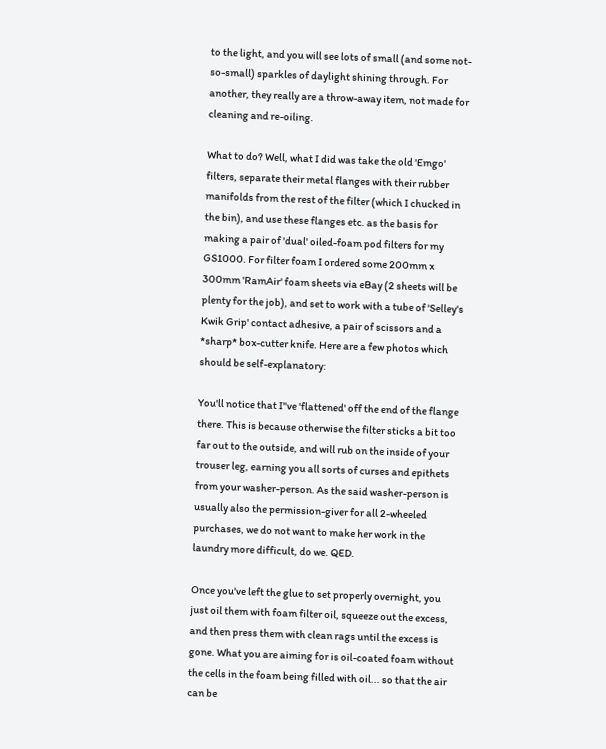to the light, and you will see lots of small (and some not-so-small) sparkles of daylight shining through. For another, they really are a throw-away item, not made for cleaning and re-oiling.

What to do? Well, what I did was take the old 'Emgo' filters, separate their metal flanges with their rubber manifolds from the rest of the filter (which I chucked in the bin), and use these flanges etc. as the basis for making a pair of 'dual' oiled-foam pod filters for my GS1000. For filter foam I ordered some 200mm x 300mm 'RamAir' foam sheets via eBay (2 sheets will be plenty for the job), and set to work with a tube of 'Selley's Kwik Grip' contact adhesive, a pair of scissors and a *sharp* box-cutter knife. Here are a few photos which should be self-explanatory:

You'll notice that I"ve 'flattened' off the end of the flange there. This is because otherwise the filter sticks a bit too far out to the outside, and will rub on the inside of your trouser leg, earning you all sorts of curses and epithets from your washer-person. As the said washer-person is usually also the permission-giver for all 2-wheeled purchases, we do not want to make her work in the laundry more difficult, do we. QED.

Once you've left the glue to set properly overnight, you just oil them with foam filter oil, squeeze out the excess, and then press them with clean rags until the excess is gone. What you are aiming for is oil-coated foam without the cells in the foam being filled with oil... so that the air can be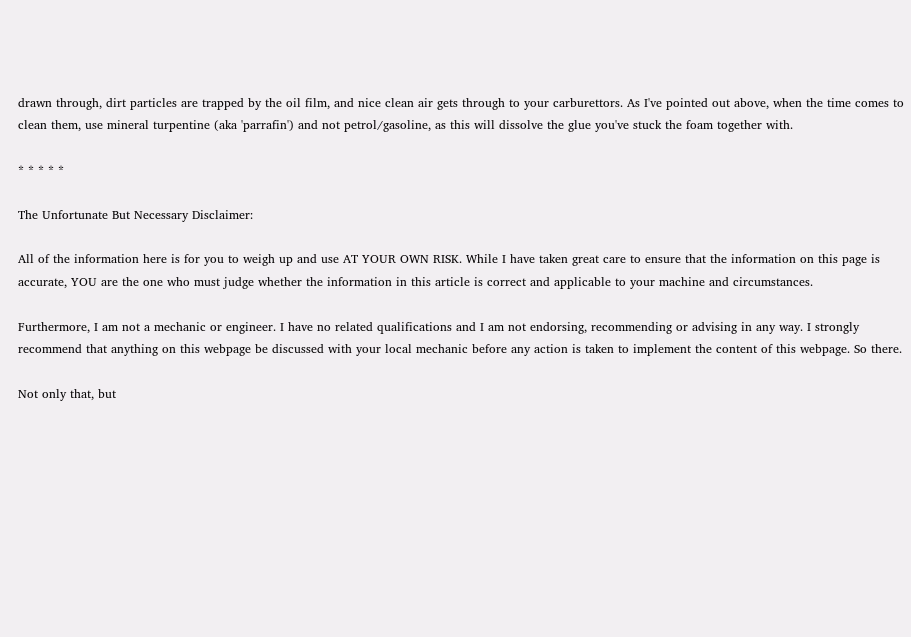drawn through, dirt particles are trapped by the oil film, and nice clean air gets through to your carburettors. As I've pointed out above, when the time comes to clean them, use mineral turpentine (aka 'parrafin') and not petrol/gasoline, as this will dissolve the glue you've stuck the foam together with.

* * * * *

The Unfortunate But Necessary Disclaimer:

All of the information here is for you to weigh up and use AT YOUR OWN RISK. While I have taken great care to ensure that the information on this page is accurate, YOU are the one who must judge whether the information in this article is correct and applicable to your machine and circumstances.

Furthermore, I am not a mechanic or engineer. I have no related qualifications and I am not endorsing, recommending or advising in any way. I strongly recommend that anything on this webpage be discussed with your local mechanic before any action is taken to implement the content of this webpage. So there.

Not only that, but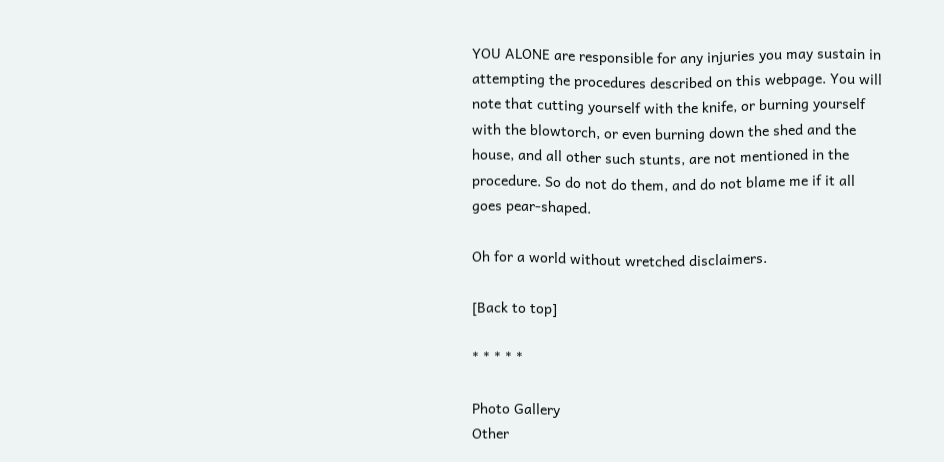YOU ALONE are responsible for any injuries you may sustain in attempting the procedures described on this webpage. You will note that cutting yourself with the knife, or burning yourself with the blowtorch, or even burning down the shed and the house, and all other such stunts, are not mentioned in the procedure. So do not do them, and do not blame me if it all goes pear-shaped.

Oh for a world without wretched disclaimers.

[Back to top]

* * * * *

Photo Gallery
Other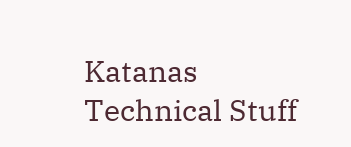Katanas
Technical Stuff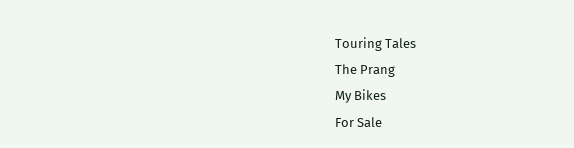Touring Tales
The Prang
My Bikes
For Sale